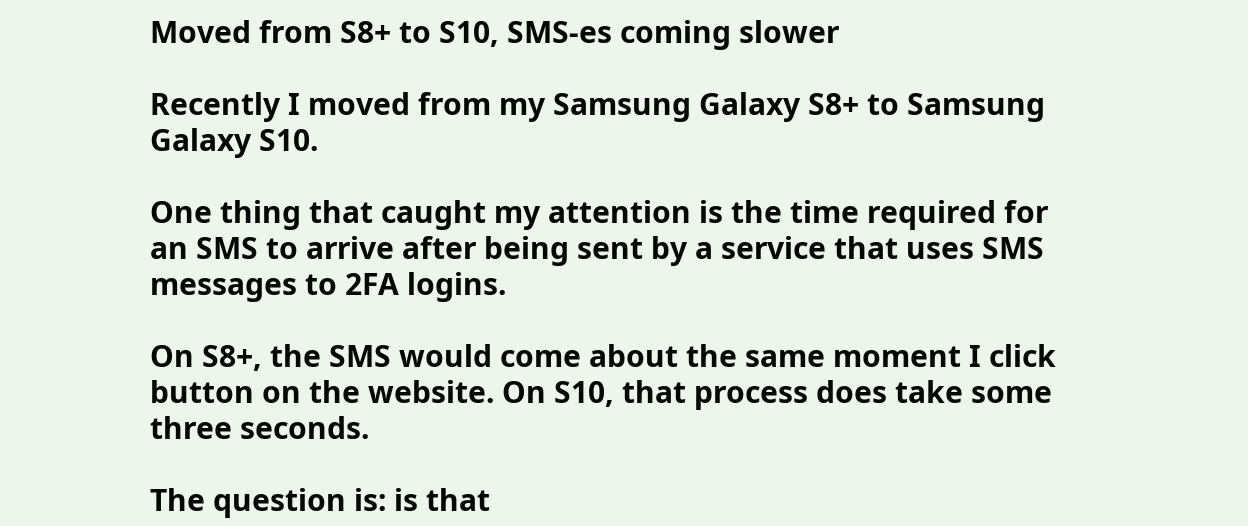Moved from S8+ to S10, SMS-es coming slower

Recently I moved from my Samsung Galaxy S8+ to Samsung Galaxy S10.

One thing that caught my attention is the time required for an SMS to arrive after being sent by a service that uses SMS messages to 2FA logins.

On S8+, the SMS would come about the same moment I click button on the website. On S10, that process does take some three seconds.

The question is: is that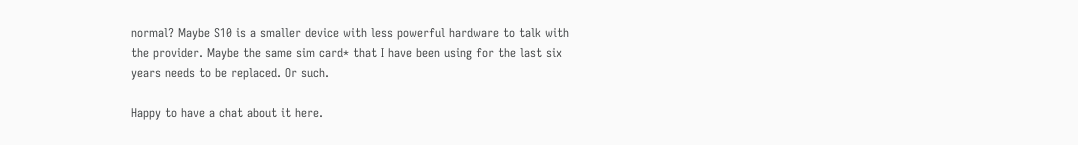normal? Maybe S10 is a smaller device with less powerful hardware to talk with the provider. Maybe the same sim card* that I have been using for the last six years needs to be replaced. Or such.

Happy to have a chat about it here.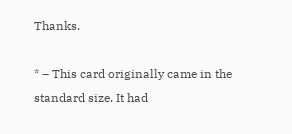Thanks.

* – This card originally came in the standard size. It had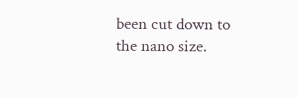been cut down to the nano size.